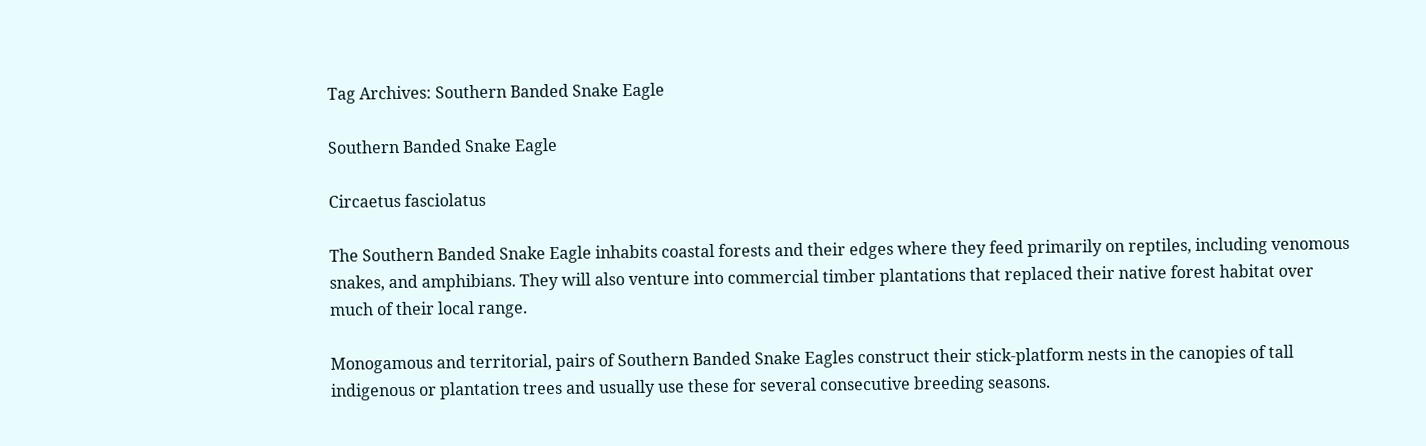Tag Archives: Southern Banded Snake Eagle

Southern Banded Snake Eagle

Circaetus fasciolatus

The Southern Banded Snake Eagle inhabits coastal forests and their edges where they feed primarily on reptiles, including venomous snakes, and amphibians. They will also venture into commercial timber plantations that replaced their native forest habitat over much of their local range.

Monogamous and territorial, pairs of Southern Banded Snake Eagles construct their stick-platform nests in the canopies of tall indigenous or plantation trees and usually use these for several consecutive breeding seasons.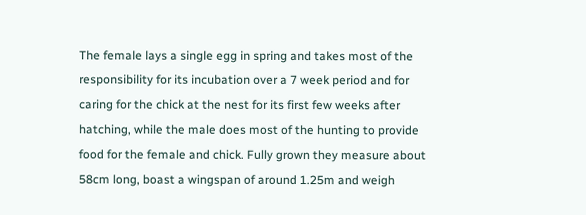The female lays a single egg in spring and takes most of the responsibility for its incubation over a 7 week period and for caring for the chick at the nest for its first few weeks after hatching, while the male does most of the hunting to provide food for the female and chick. Fully grown they measure about 58cm long, boast a wingspan of around 1.25m and weigh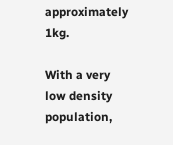approximately 1kg.

With a very low density population,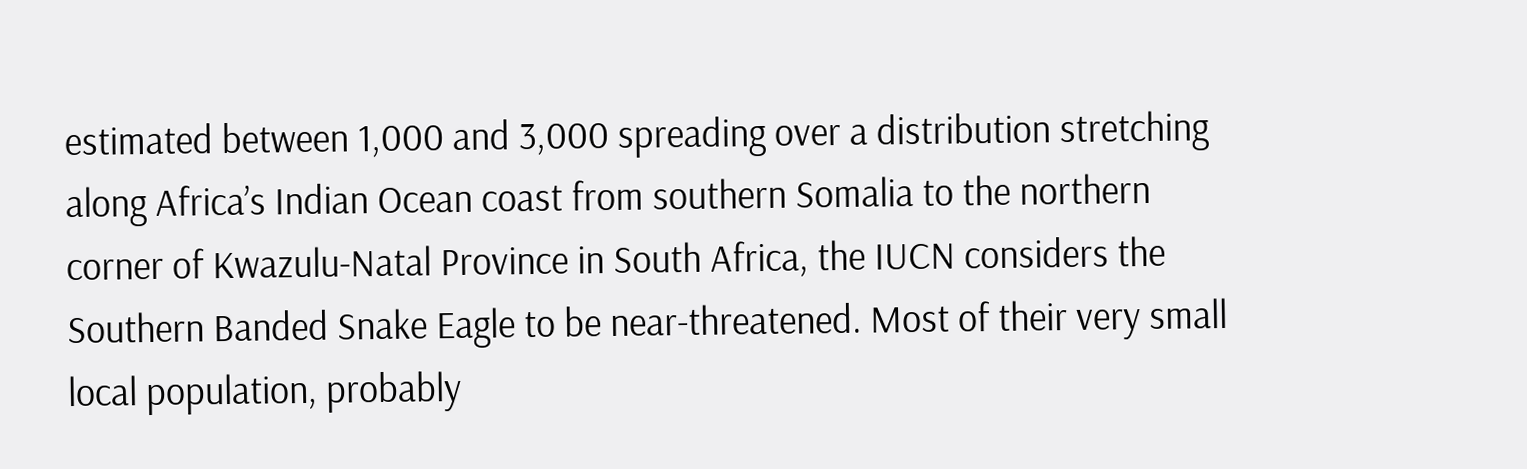estimated between 1,000 and 3,000 spreading over a distribution stretching along Africa’s Indian Ocean coast from southern Somalia to the northern corner of Kwazulu-Natal Province in South Africa, the IUCN considers the Southern Banded Snake Eagle to be near-threatened. Most of their very small local population, probably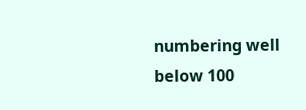numbering well below 100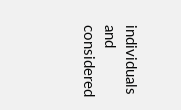individuals and considered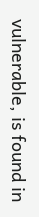vulnerable, is found in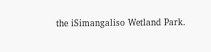the iSimangaliso Wetland Park.